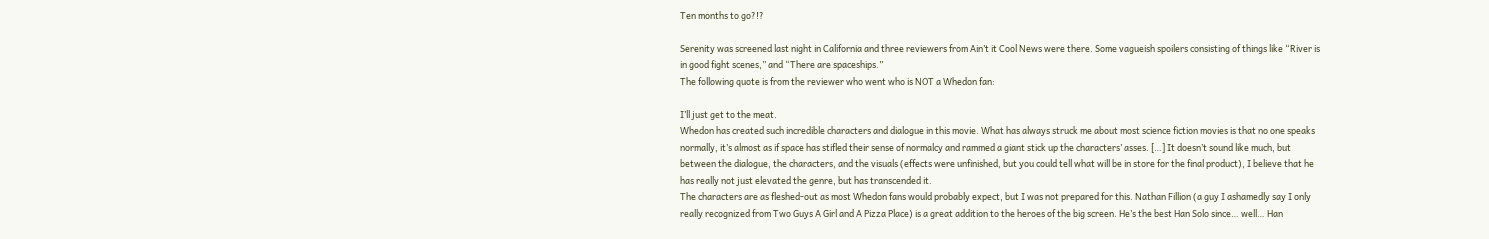Ten months to go?!?

Serenity was screened last night in California and three reviewers from Ain’t it Cool News were there. Some vagueish spoilers consisting of things like “River is in good fight scenes,” and “There are spaceships.”
The following quote is from the reviewer who went who is NOT a Whedon fan:

I’ll just get to the meat.
Whedon has created such incredible characters and dialogue in this movie. What has always struck me about most science fiction movies is that no one speaks normally, it’s almost as if space has stifled their sense of normalcy and rammed a giant stick up the characters’ asses. […] It doesn’t sound like much, but between the dialogue, the characters, and the visuals (effects were unfinished, but you could tell what will be in store for the final product), I believe that he has really not just elevated the genre, but has transcended it.
The characters are as fleshed-out as most Whedon fans would probably expect, but I was not prepared for this. Nathan Fillion (a guy I ashamedly say I only really recognized from Two Guys A Girl and A Pizza Place) is a great addition to the heroes of the big screen. He’s the best Han Solo since… well… Han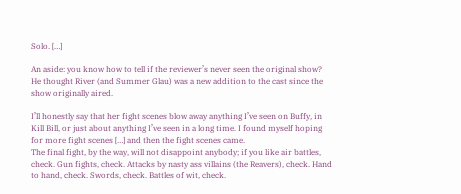Solo. […]

An aside: you know how to tell if the reviewer’s never seen the original show? He thought River (and Summer Glau) was a new addition to the cast since the show originally aired.

I’ll honestly say that her fight scenes blow away anything I’ve seen on Buffy, in Kill Bill, or just about anything I’ve seen in a long time. I found myself hoping for more fight scenes […] and then the fight scenes came.
The final fight, by the way, will not disappoint anybody; if you like air battles, check. Gun fights, check. Attacks by nasty ass villains (the Reavers), check. Hand to hand, check. Swords, check. Battles of wit, check.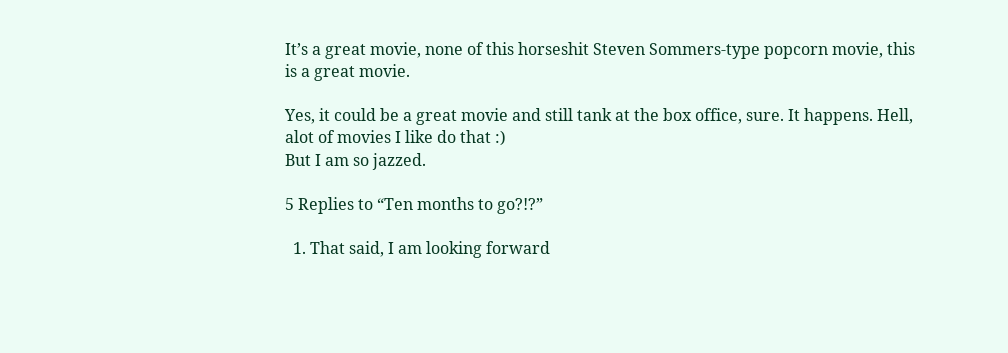It’s a great movie, none of this horseshit Steven Sommers-type popcorn movie, this is a great movie.

Yes, it could be a great movie and still tank at the box office, sure. It happens. Hell, alot of movies I like do that :)
But I am so jazzed.

5 Replies to “Ten months to go?!?”

  1. That said, I am looking forward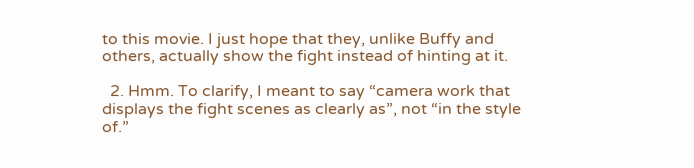to this movie. I just hope that they, unlike Buffy and others, actually show the fight instead of hinting at it.

  2. Hmm. To clarify, I meant to say “camera work that displays the fight scenes as clearly as”, not “in the style of.”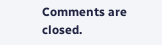Comments are closed.